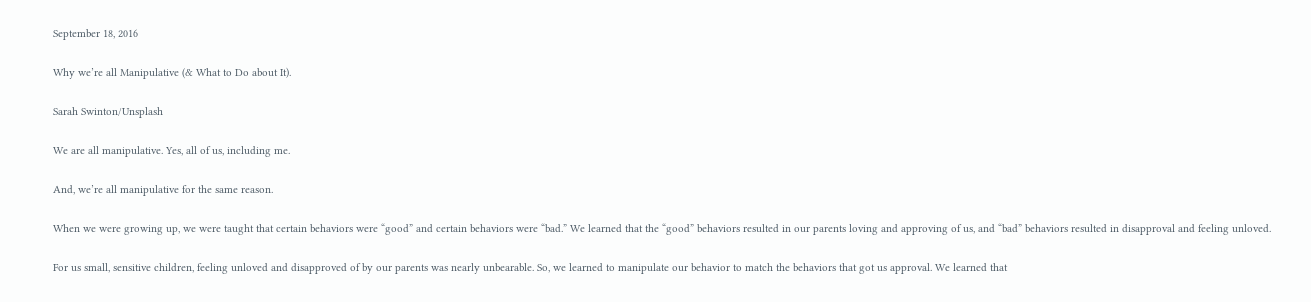September 18, 2016

Why we’re all Manipulative (& What to Do about It).

Sarah Swinton/Unsplash

We are all manipulative. Yes, all of us, including me.

And, we’re all manipulative for the same reason.

When we were growing up, we were taught that certain behaviors were “good” and certain behaviors were “bad.” We learned that the “good” behaviors resulted in our parents loving and approving of us, and “bad” behaviors resulted in disapproval and feeling unloved.

For us small, sensitive children, feeling unloved and disapproved of by our parents was nearly unbearable. So, we learned to manipulate our behavior to match the behaviors that got us approval. We learned that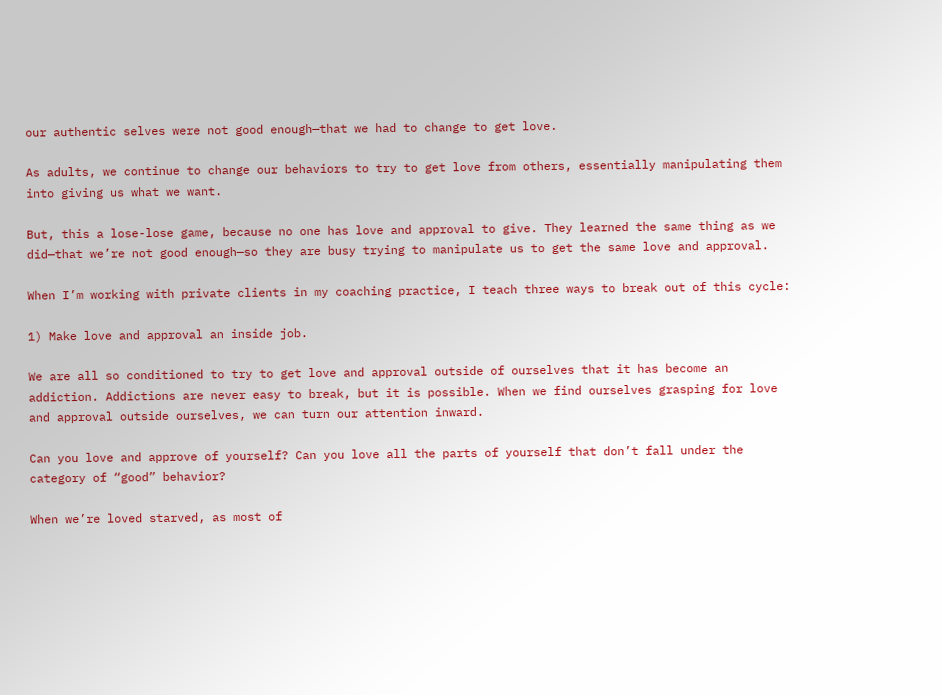our authentic selves were not good enough—that we had to change to get love.

As adults, we continue to change our behaviors to try to get love from others, essentially manipulating them into giving us what we want.

But, this a lose-lose game, because no one has love and approval to give. They learned the same thing as we did—that we’re not good enough—so they are busy trying to manipulate us to get the same love and approval.

When I’m working with private clients in my coaching practice, I teach three ways to break out of this cycle:

1) Make love and approval an inside job.

We are all so conditioned to try to get love and approval outside of ourselves that it has become an addiction. Addictions are never easy to break, but it is possible. When we find ourselves grasping for love and approval outside ourselves, we can turn our attention inward.

Can you love and approve of yourself? Can you love all the parts of yourself that don’t fall under the category of “good” behavior?

When we’re loved starved, as most of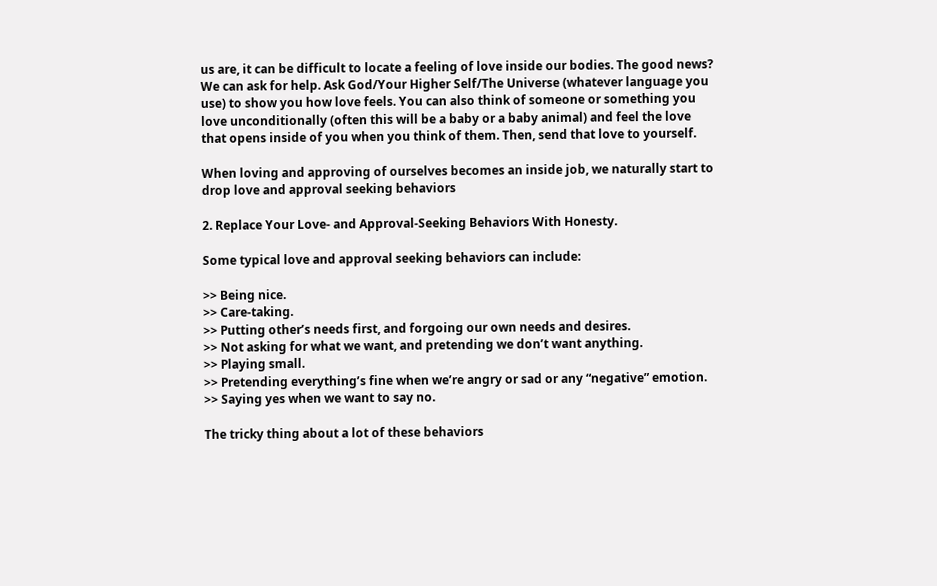us are, it can be difficult to locate a feeling of love inside our bodies. The good news? We can ask for help. Ask God/Your Higher Self/The Universe (whatever language you use) to show you how love feels. You can also think of someone or something you love unconditionally (often this will be a baby or a baby animal) and feel the love that opens inside of you when you think of them. Then, send that love to yourself.

When loving and approving of ourselves becomes an inside job, we naturally start to drop love and approval seeking behaviors

2. Replace Your Love- and Approval-Seeking Behaviors With Honesty.

Some typical love and approval seeking behaviors can include:

>> Being nice.
>> Care-taking.
>> Putting other’s needs first, and forgoing our own needs and desires.
>> Not asking for what we want, and pretending we don’t want anything.
>> Playing small.
>> Pretending everything’s fine when we’re angry or sad or any “negative” emotion.
>> Saying yes when we want to say no.

The tricky thing about a lot of these behaviors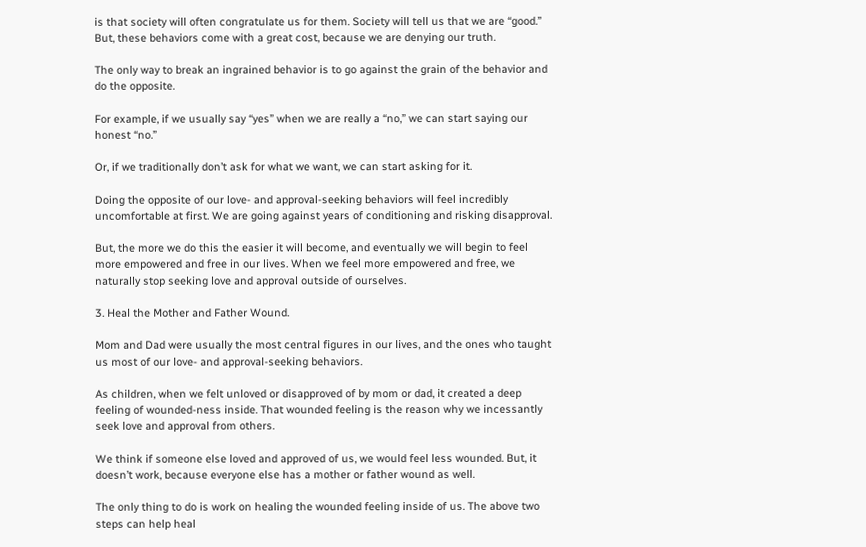is that society will often congratulate us for them. Society will tell us that we are “good.” But, these behaviors come with a great cost, because we are denying our truth.

The only way to break an ingrained behavior is to go against the grain of the behavior and do the opposite.

For example, if we usually say “yes” when we are really a “no,” we can start saying our honest “no.”

Or, if we traditionally don’t ask for what we want, we can start asking for it.

Doing the opposite of our love- and approval-seeking behaviors will feel incredibly uncomfortable at first. We are going against years of conditioning and risking disapproval.

But, the more we do this the easier it will become, and eventually we will begin to feel more empowered and free in our lives. When we feel more empowered and free, we naturally stop seeking love and approval outside of ourselves.

3. Heal the Mother and Father Wound.

Mom and Dad were usually the most central figures in our lives, and the ones who taught us most of our love- and approval-seeking behaviors.

As children, when we felt unloved or disapproved of by mom or dad, it created a deep feeling of wounded-ness inside. That wounded feeling is the reason why we incessantly seek love and approval from others.

We think if someone else loved and approved of us, we would feel less wounded. But, it doesn’t work, because everyone else has a mother or father wound as well.

The only thing to do is work on healing the wounded feeling inside of us. The above two steps can help heal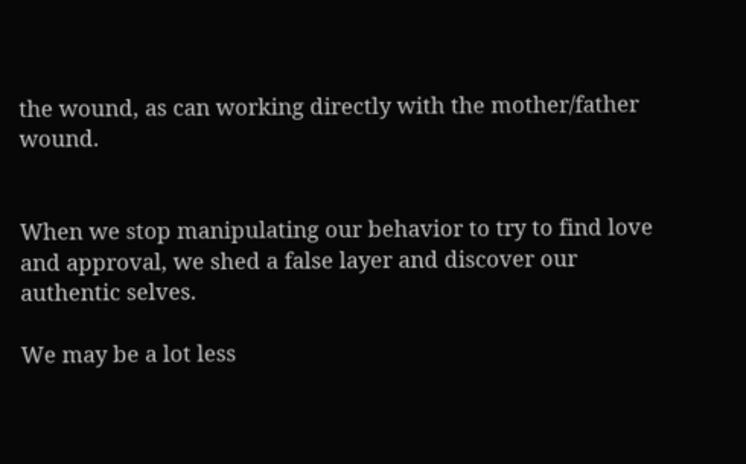the wound, as can working directly with the mother/father wound.


When we stop manipulating our behavior to try to find love and approval, we shed a false layer and discover our authentic selves.

We may be a lot less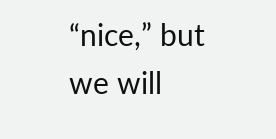“nice,” but we will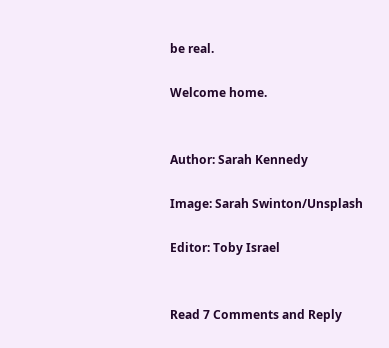be real.

Welcome home.


Author: Sarah Kennedy

Image: Sarah Swinton/Unsplash

Editor: Toby Israel


Read 7 Comments and Reply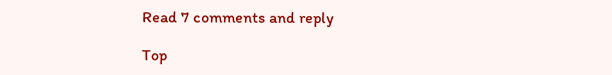Read 7 comments and reply

Top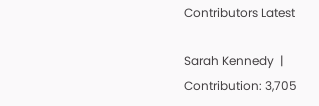Contributors Latest

Sarah Kennedy  |  Contribution: 3,705